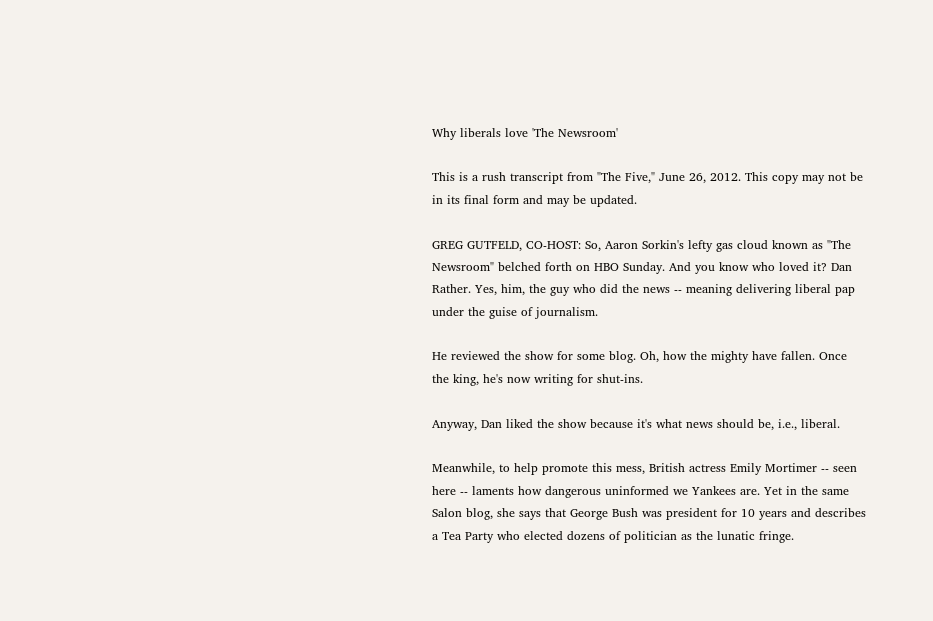Why liberals love 'The Newsroom'

This is a rush transcript from "The Five," June 26, 2012. This copy may not be in its final form and may be updated.

GREG GUTFELD, CO-HOST: So, Aaron Sorkin's lefty gas cloud known as "The Newsroom" belched forth on HBO Sunday. And you know who loved it? Dan Rather. Yes, him, the guy who did the news -- meaning delivering liberal pap under the guise of journalism.

He reviewed the show for some blog. Oh, how the mighty have fallen. Once the king, he's now writing for shut-ins.

Anyway, Dan liked the show because it's what news should be, i.e., liberal.

Meanwhile, to help promote this mess, British actress Emily Mortimer -- seen here -- laments how dangerous uninformed we Yankees are. Yet in the same Salon blog, she says that George Bush was president for 10 years and describes a Tea Party who elected dozens of politician as the lunatic fringe.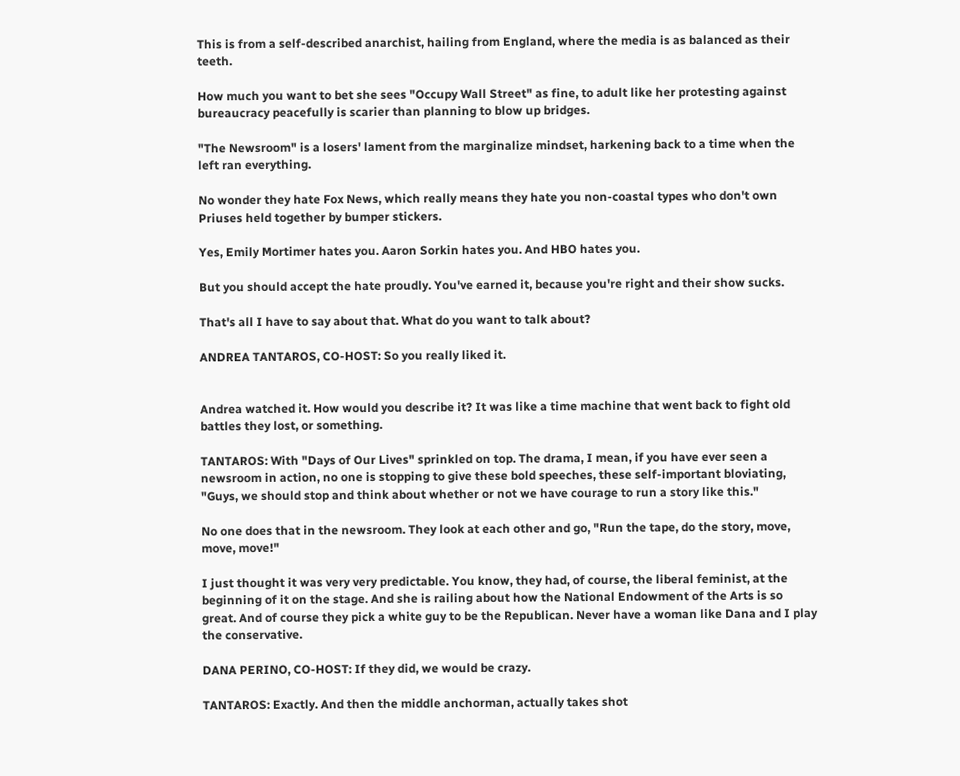This is from a self-described anarchist, hailing from England, where the media is as balanced as their teeth.

How much you want to bet she sees "Occupy Wall Street" as fine, to adult like her protesting against bureaucracy peacefully is scarier than planning to blow up bridges.

"The Newsroom" is a losers' lament from the marginalize mindset, harkening back to a time when the left ran everything.

No wonder they hate Fox News, which really means they hate you non-coastal types who don't own Priuses held together by bumper stickers.

Yes, Emily Mortimer hates you. Aaron Sorkin hates you. And HBO hates you.

But you should accept the hate proudly. You've earned it, because you're right and their show sucks.

That's all I have to say about that. What do you want to talk about?

ANDREA TANTAROS, CO-HOST: So you really liked it.


Andrea watched it. How would you describe it? It was like a time machine that went back to fight old battles they lost, or something.

TANTAROS: With "Days of Our Lives" sprinkled on top. The drama, I mean, if you have ever seen a newsroom in action, no one is stopping to give these bold speeches, these self-important bloviating, "Guys, we should stop and think about whether or not we have courage to run a story like this."

No one does that in the newsroom. They look at each other and go, "Run the tape, do the story, move, move, move!"

I just thought it was very very predictable. You know, they had, of course, the liberal feminist, at the beginning of it on the stage. And she is railing about how the National Endowment of the Arts is so great. And of course they pick a white guy to be the Republican. Never have a woman like Dana and I play the conservative.

DANA PERINO, CO-HOST: If they did, we would be crazy.

TANTAROS: Exactly. And then the middle anchorman, actually takes shot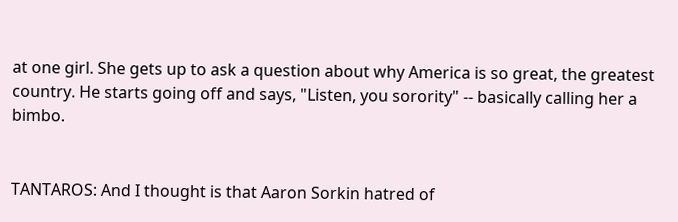at one girl. She gets up to ask a question about why America is so great, the greatest country. He starts going off and says, "Listen, you sorority" -- basically calling her a bimbo.


TANTAROS: And I thought is that Aaron Sorkin hatred of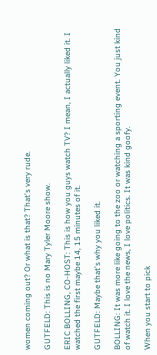women coming out? Or what is that? That's very rude.

GUTFELD: This is no Mary Tyler Moore show.

ERIC BOLLING, CO-HOST: This is how you guys watch TV? I mean, I actually liked it. I watched the first maybe 14, 15 minutes of it.

GUTFELD: Maybe that's why you liked it.

BOLLING: It was more like going to the zoo or watching a sporting event. You just kind of watch it. I love the news, I love politics. It was kind goofy.

When you start to pick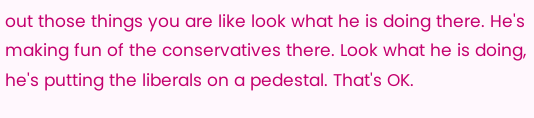out those things you are like look what he is doing there. He's making fun of the conservatives there. Look what he is doing, he's putting the liberals on a pedestal. That's OK.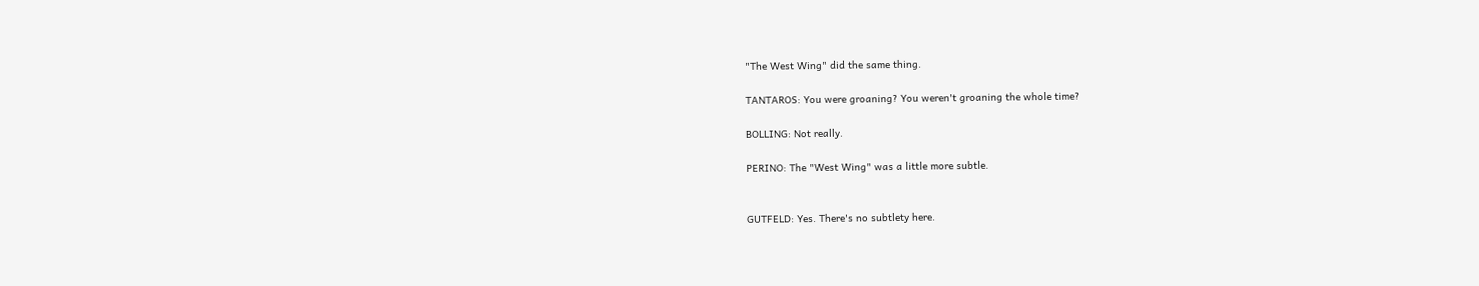"The West Wing" did the same thing.

TANTAROS: You were groaning? You weren't groaning the whole time?

BOLLING: Not really.

PERINO: The "West Wing" was a little more subtle.


GUTFELD: Yes. There's no subtlety here.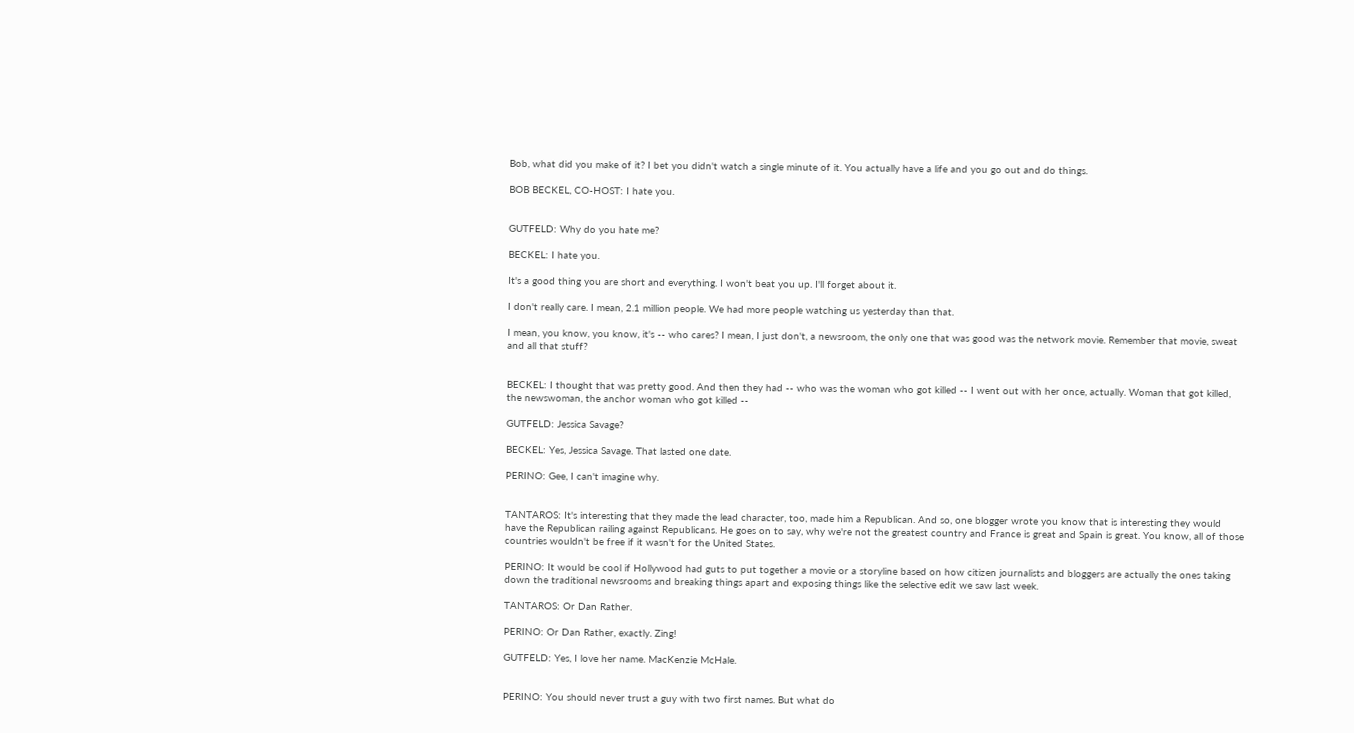Bob, what did you make of it? I bet you didn't watch a single minute of it. You actually have a life and you go out and do things.

BOB BECKEL, CO-HOST: I hate you.


GUTFELD: Why do you hate me?

BECKEL: I hate you.

It's a good thing you are short and everything. I won't beat you up. I'll forget about it.

I don't really care. I mean, 2.1 million people. We had more people watching us yesterday than that.

I mean, you know, you know, it's -- who cares? I mean, I just don't, a newsroom, the only one that was good was the network movie. Remember that movie, sweat and all that stuff?


BECKEL: I thought that was pretty good. And then they had -- who was the woman who got killed -- I went out with her once, actually. Woman that got killed, the newswoman, the anchor woman who got killed --

GUTFELD: Jessica Savage?

BECKEL: Yes, Jessica Savage. That lasted one date.

PERINO: Gee, I can't imagine why.


TANTAROS: It's interesting that they made the lead character, too, made him a Republican. And so, one blogger wrote you know that is interesting they would have the Republican railing against Republicans. He goes on to say, why we're not the greatest country and France is great and Spain is great. You know, all of those countries wouldn't be free if it wasn't for the United States.

PERINO: It would be cool if Hollywood had guts to put together a movie or a storyline based on how citizen journalists and bloggers are actually the ones taking down the traditional newsrooms and breaking things apart and exposing things like the selective edit we saw last week.

TANTAROS: Or Dan Rather.

PERINO: Or Dan Rather, exactly. Zing!

GUTFELD: Yes, I love her name. MacKenzie McHale.


PERINO: You should never trust a guy with two first names. But what do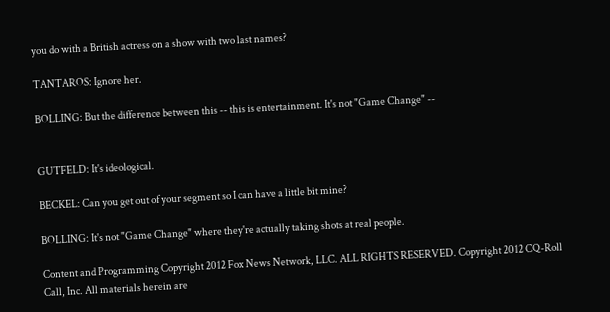you do with a British actress on a show with two last names?

TANTAROS: Ignore her.

BOLLING: But the difference between this -- this is entertainment. It's not "Game Change" --


GUTFELD: It's ideological.

BECKEL: Can you get out of your segment so I can have a little bit mine?

BOLLING: It's not "Game Change" where they're actually taking shots at real people.

Content and Programming Copyright 2012 Fox News Network, LLC. ALL RIGHTS RESERVED. Copyright 2012 CQ-Roll Call, Inc. All materials herein are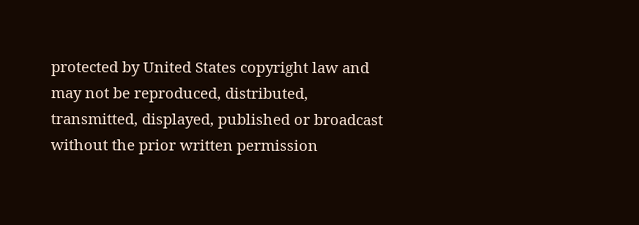protected by United States copyright law and may not be reproduced, distributed, transmitted, displayed, published or broadcast without the prior written permission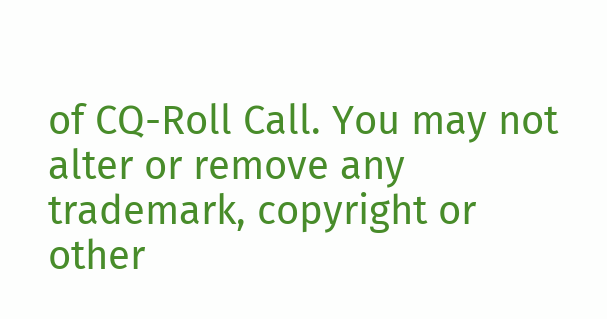of CQ-Roll Call. You may not alter or remove any trademark, copyright or other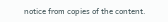notice from copies of the content.